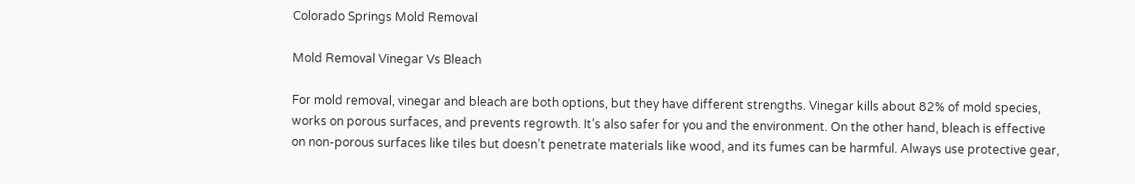Colorado Springs Mold Removal

Mold Removal Vinegar Vs Bleach

For mold removal, vinegar and bleach are both options, but they have different strengths. Vinegar kills about 82% of mold species, works on porous surfaces, and prevents regrowth. It’s also safer for you and the environment. On the other hand, bleach is effective on non-porous surfaces like tiles but doesn’t penetrate materials like wood, and its fumes can be harmful. Always use protective gear,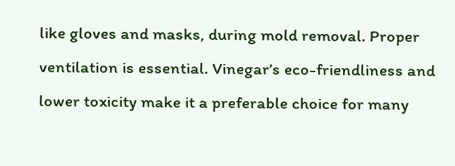like gloves and masks, during mold removal. Proper ventilation is essential. Vinegar’s eco-friendliness and lower toxicity make it a preferable choice for many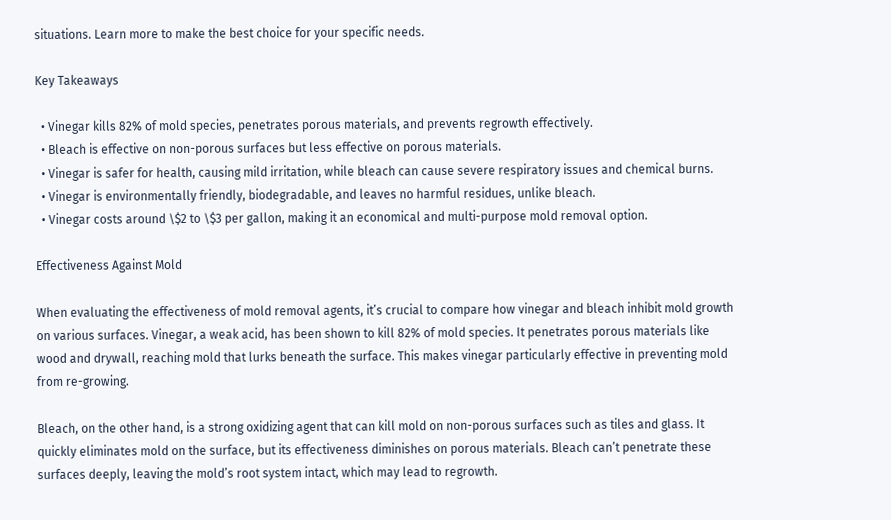situations. Learn more to make the best choice for your specific needs.

Key Takeaways

  • Vinegar kills 82% of mold species, penetrates porous materials, and prevents regrowth effectively.
  • Bleach is effective on non-porous surfaces but less effective on porous materials.
  • Vinegar is safer for health, causing mild irritation, while bleach can cause severe respiratory issues and chemical burns.
  • Vinegar is environmentally friendly, biodegradable, and leaves no harmful residues, unlike bleach.
  • Vinegar costs around \$2 to \$3 per gallon, making it an economical and multi-purpose mold removal option.

Effectiveness Against Mold

When evaluating the effectiveness of mold removal agents, it’s crucial to compare how vinegar and bleach inhibit mold growth on various surfaces. Vinegar, a weak acid, has been shown to kill 82% of mold species. It penetrates porous materials like wood and drywall, reaching mold that lurks beneath the surface. This makes vinegar particularly effective in preventing mold from re-growing.

Bleach, on the other hand, is a strong oxidizing agent that can kill mold on non-porous surfaces such as tiles and glass. It quickly eliminates mold on the surface, but its effectiveness diminishes on porous materials. Bleach can’t penetrate these surfaces deeply, leaving the mold’s root system intact, which may lead to regrowth.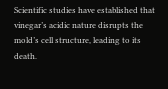Scientific studies have established that vinegar’s acidic nature disrupts the mold’s cell structure, leading to its death.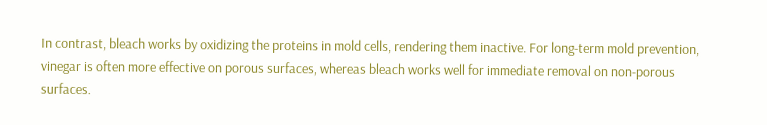In contrast, bleach works by oxidizing the proteins in mold cells, rendering them inactive. For long-term mold prevention, vinegar is often more effective on porous surfaces, whereas bleach works well for immediate removal on non-porous surfaces.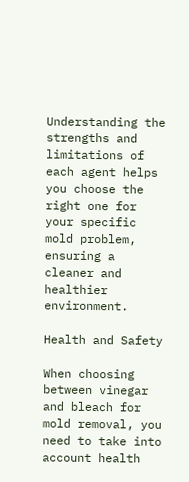Understanding the strengths and limitations of each agent helps you choose the right one for your specific mold problem, ensuring a cleaner and healthier environment.

Health and Safety

When choosing between vinegar and bleach for mold removal, you need to take into account health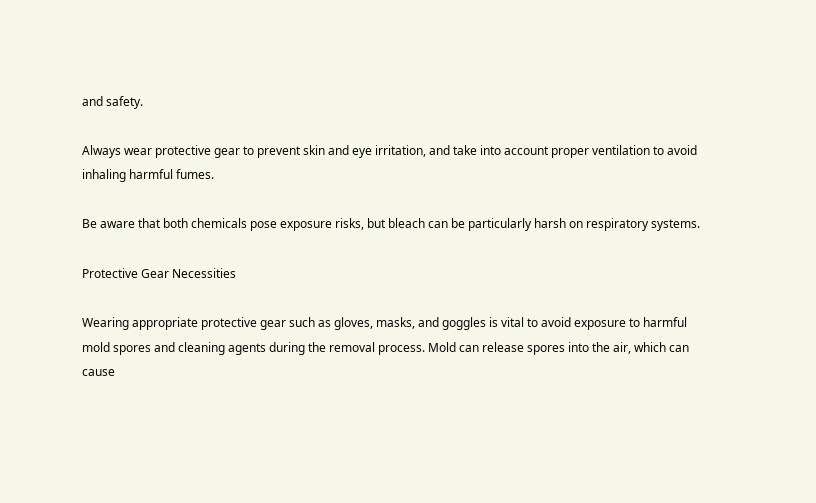and safety.

Always wear protective gear to prevent skin and eye irritation, and take into account proper ventilation to avoid inhaling harmful fumes.

Be aware that both chemicals pose exposure risks, but bleach can be particularly harsh on respiratory systems.

Protective Gear Necessities

Wearing appropriate protective gear such as gloves, masks, and goggles is vital to avoid exposure to harmful mold spores and cleaning agents during the removal process. Mold can release spores into the air, which can cause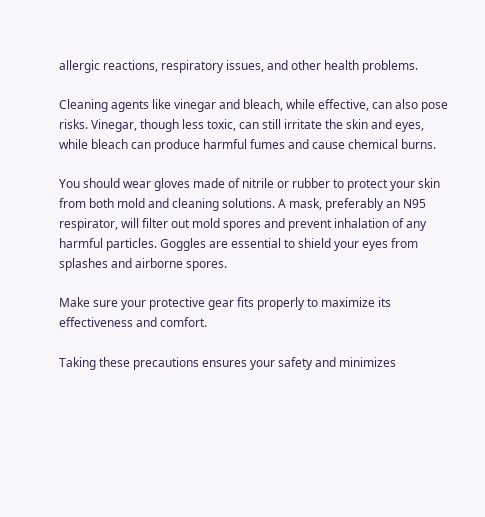allergic reactions, respiratory issues, and other health problems.

Cleaning agents like vinegar and bleach, while effective, can also pose risks. Vinegar, though less toxic, can still irritate the skin and eyes, while bleach can produce harmful fumes and cause chemical burns.

You should wear gloves made of nitrile or rubber to protect your skin from both mold and cleaning solutions. A mask, preferably an N95 respirator, will filter out mold spores and prevent inhalation of any harmful particles. Goggles are essential to shield your eyes from splashes and airborne spores.

Make sure your protective gear fits properly to maximize its effectiveness and comfort.

Taking these precautions ensures your safety and minimizes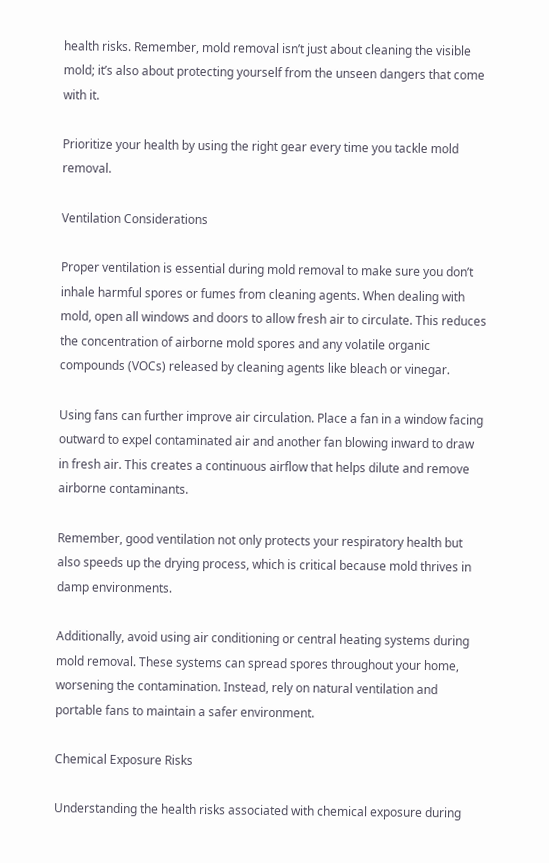health risks. Remember, mold removal isn’t just about cleaning the visible mold; it’s also about protecting yourself from the unseen dangers that come with it.

Prioritize your health by using the right gear every time you tackle mold removal.

Ventilation Considerations

Proper ventilation is essential during mold removal to make sure you don’t inhale harmful spores or fumes from cleaning agents. When dealing with mold, open all windows and doors to allow fresh air to circulate. This reduces the concentration of airborne mold spores and any volatile organic compounds (VOCs) released by cleaning agents like bleach or vinegar.

Using fans can further improve air circulation. Place a fan in a window facing outward to expel contaminated air and another fan blowing inward to draw in fresh air. This creates a continuous airflow that helps dilute and remove airborne contaminants.

Remember, good ventilation not only protects your respiratory health but also speeds up the drying process, which is critical because mold thrives in damp environments.

Additionally, avoid using air conditioning or central heating systems during mold removal. These systems can spread spores throughout your home, worsening the contamination. Instead, rely on natural ventilation and portable fans to maintain a safer environment.

Chemical Exposure Risks

Understanding the health risks associated with chemical exposure during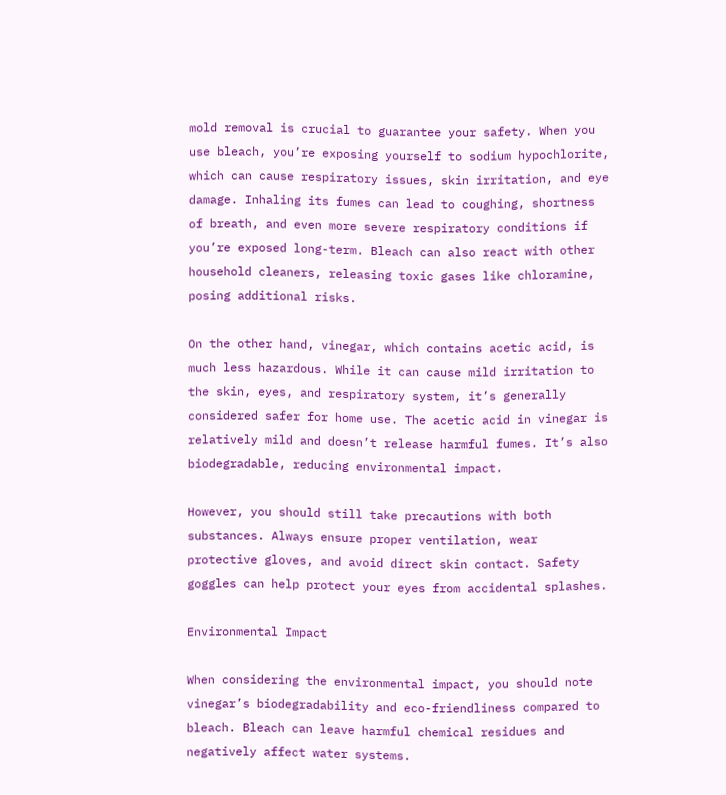mold removal is crucial to guarantee your safety. When you use bleach, you’re exposing yourself to sodium hypochlorite, which can cause respiratory issues, skin irritation, and eye damage. Inhaling its fumes can lead to coughing, shortness of breath, and even more severe respiratory conditions if you’re exposed long-term. Bleach can also react with other household cleaners, releasing toxic gases like chloramine, posing additional risks.

On the other hand, vinegar, which contains acetic acid, is much less hazardous. While it can cause mild irritation to the skin, eyes, and respiratory system, it’s generally considered safer for home use. The acetic acid in vinegar is relatively mild and doesn’t release harmful fumes. It’s also biodegradable, reducing environmental impact.

However, you should still take precautions with both substances. Always ensure proper ventilation, wear protective gloves, and avoid direct skin contact. Safety goggles can help protect your eyes from accidental splashes.

Environmental Impact

When considering the environmental impact, you should note vinegar’s biodegradability and eco-friendliness compared to bleach. Bleach can leave harmful chemical residues and negatively affect water systems.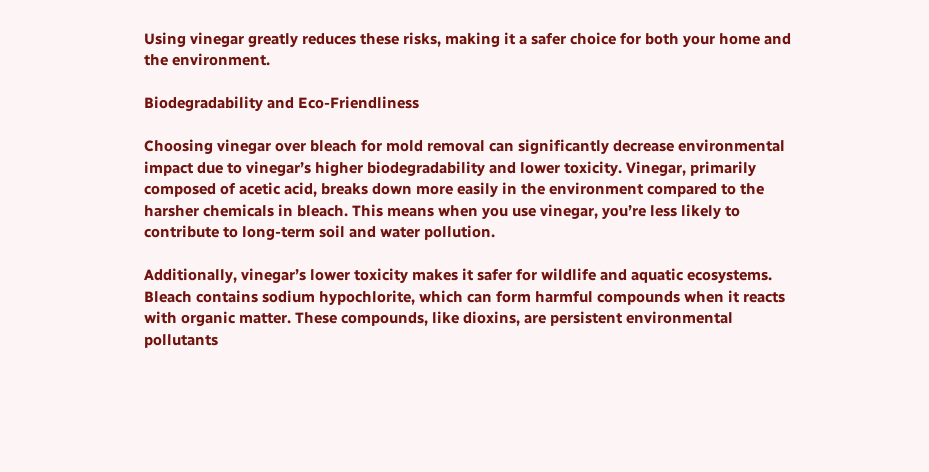Using vinegar greatly reduces these risks, making it a safer choice for both your home and the environment.

Biodegradability and Eco-Friendliness

Choosing vinegar over bleach for mold removal can significantly decrease environmental impact due to vinegar’s higher biodegradability and lower toxicity. Vinegar, primarily composed of acetic acid, breaks down more easily in the environment compared to the harsher chemicals in bleach. This means when you use vinegar, you’re less likely to contribute to long-term soil and water pollution.

Additionally, vinegar’s lower toxicity makes it safer for wildlife and aquatic ecosystems. Bleach contains sodium hypochlorite, which can form harmful compounds when it reacts with organic matter. These compounds, like dioxins, are persistent environmental pollutants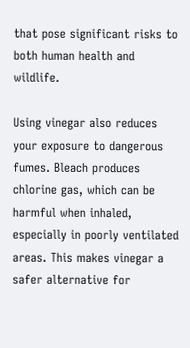that pose significant risks to both human health and wildlife.

Using vinegar also reduces your exposure to dangerous fumes. Bleach produces chlorine gas, which can be harmful when inhaled, especially in poorly ventilated areas. This makes vinegar a safer alternative for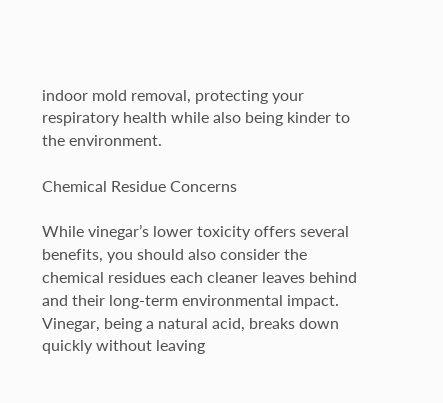indoor mold removal, protecting your respiratory health while also being kinder to the environment.

Chemical Residue Concerns

While vinegar’s lower toxicity offers several benefits, you should also consider the chemical residues each cleaner leaves behind and their long-term environmental impact. Vinegar, being a natural acid, breaks down quickly without leaving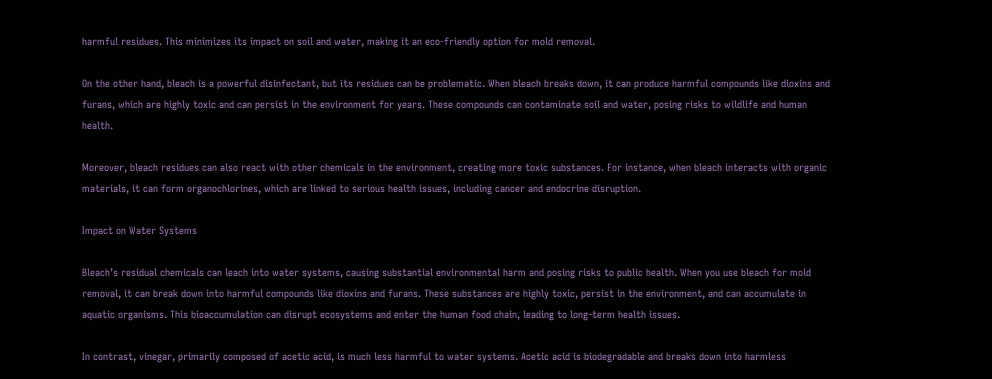harmful residues. This minimizes its impact on soil and water, making it an eco-friendly option for mold removal.

On the other hand, bleach is a powerful disinfectant, but its residues can be problematic. When bleach breaks down, it can produce harmful compounds like dioxins and furans, which are highly toxic and can persist in the environment for years. These compounds can contaminate soil and water, posing risks to wildlife and human health.

Moreover, bleach residues can also react with other chemicals in the environment, creating more toxic substances. For instance, when bleach interacts with organic materials, it can form organochlorines, which are linked to serious health issues, including cancer and endocrine disruption.

Impact on Water Systems

Bleach’s residual chemicals can leach into water systems, causing substantial environmental harm and posing risks to public health. When you use bleach for mold removal, it can break down into harmful compounds like dioxins and furans. These substances are highly toxic, persist in the environment, and can accumulate in aquatic organisms. This bioaccumulation can disrupt ecosystems and enter the human food chain, leading to long-term health issues.

In contrast, vinegar, primarily composed of acetic acid, is much less harmful to water systems. Acetic acid is biodegradable and breaks down into harmless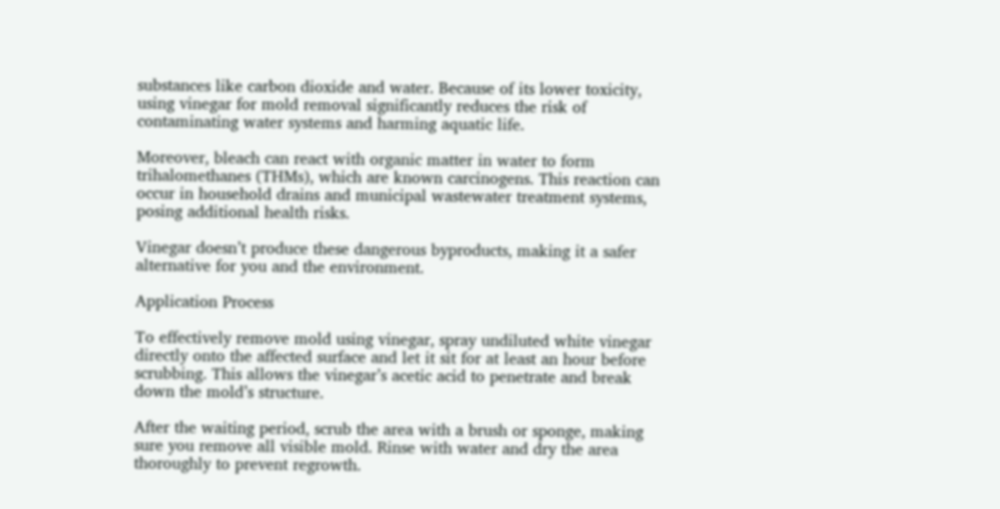substances like carbon dioxide and water. Because of its lower toxicity, using vinegar for mold removal significantly reduces the risk of contaminating water systems and harming aquatic life.

Moreover, bleach can react with organic matter in water to form trihalomethanes (THMs), which are known carcinogens. This reaction can occur in household drains and municipal wastewater treatment systems, posing additional health risks.

Vinegar doesn’t produce these dangerous byproducts, making it a safer alternative for you and the environment.

Application Process

To effectively remove mold using vinegar, spray undiluted white vinegar directly onto the affected surface and let it sit for at least an hour before scrubbing. This allows the vinegar’s acetic acid to penetrate and break down the mold’s structure.

After the waiting period, scrub the area with a brush or sponge, making sure you remove all visible mold. Rinse with water and dry the area thoroughly to prevent regrowth.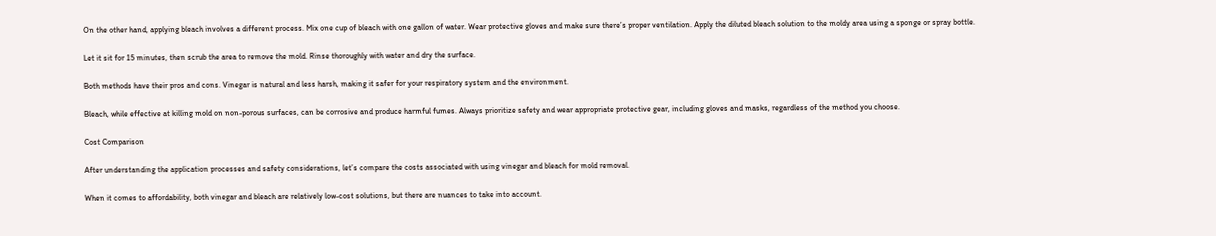On the other hand, applying bleach involves a different process. Mix one cup of bleach with one gallon of water. Wear protective gloves and make sure there’s proper ventilation. Apply the diluted bleach solution to the moldy area using a sponge or spray bottle.

Let it sit for 15 minutes, then scrub the area to remove the mold. Rinse thoroughly with water and dry the surface.

Both methods have their pros and cons. Vinegar is natural and less harsh, making it safer for your respiratory system and the environment.

Bleach, while effective at killing mold on non-porous surfaces, can be corrosive and produce harmful fumes. Always prioritize safety and wear appropriate protective gear, including gloves and masks, regardless of the method you choose.

Cost Comparison

After understanding the application processes and safety considerations, let’s compare the costs associated with using vinegar and bleach for mold removal.

When it comes to affordability, both vinegar and bleach are relatively low-cost solutions, but there are nuances to take into account.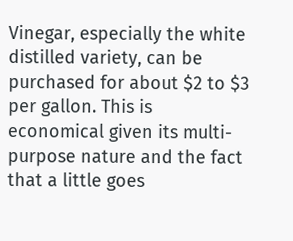Vinegar, especially the white distilled variety, can be purchased for about $2 to $3 per gallon. This is economical given its multi-purpose nature and the fact that a little goes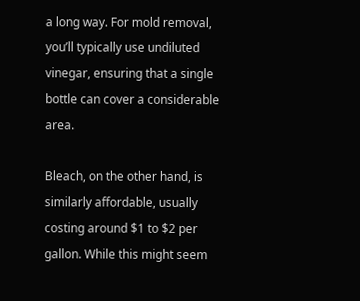a long way. For mold removal, you’ll typically use undiluted vinegar, ensuring that a single bottle can cover a considerable area.

Bleach, on the other hand, is similarly affordable, usually costing around $1 to $2 per gallon. While this might seem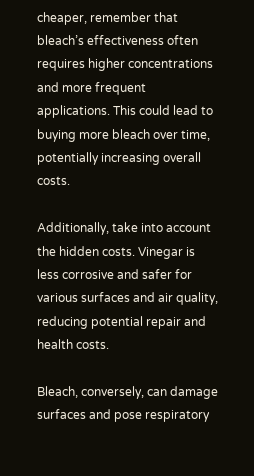cheaper, remember that bleach’s effectiveness often requires higher concentrations and more frequent applications. This could lead to buying more bleach over time, potentially increasing overall costs.

Additionally, take into account the hidden costs. Vinegar is less corrosive and safer for various surfaces and air quality, reducing potential repair and health costs.

Bleach, conversely, can damage surfaces and pose respiratory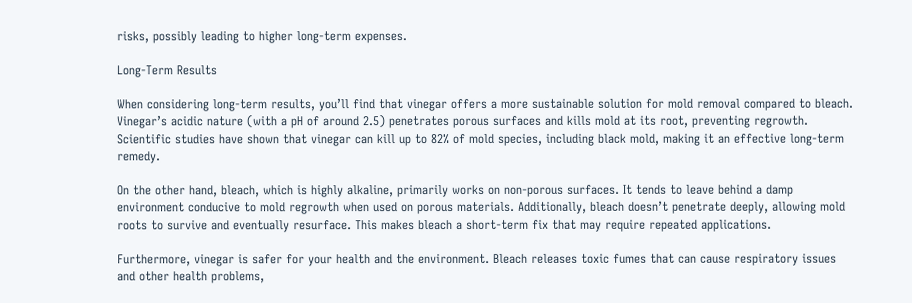risks, possibly leading to higher long-term expenses.

Long-Term Results

When considering long-term results, you’ll find that vinegar offers a more sustainable solution for mold removal compared to bleach. Vinegar’s acidic nature (with a pH of around 2.5) penetrates porous surfaces and kills mold at its root, preventing regrowth. Scientific studies have shown that vinegar can kill up to 82% of mold species, including black mold, making it an effective long-term remedy.

On the other hand, bleach, which is highly alkaline, primarily works on non-porous surfaces. It tends to leave behind a damp environment conducive to mold regrowth when used on porous materials. Additionally, bleach doesn’t penetrate deeply, allowing mold roots to survive and eventually resurface. This makes bleach a short-term fix that may require repeated applications.

Furthermore, vinegar is safer for your health and the environment. Bleach releases toxic fumes that can cause respiratory issues and other health problems,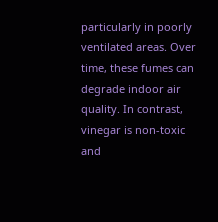particularly in poorly ventilated areas. Over time, these fumes can degrade indoor air quality. In contrast, vinegar is non-toxic and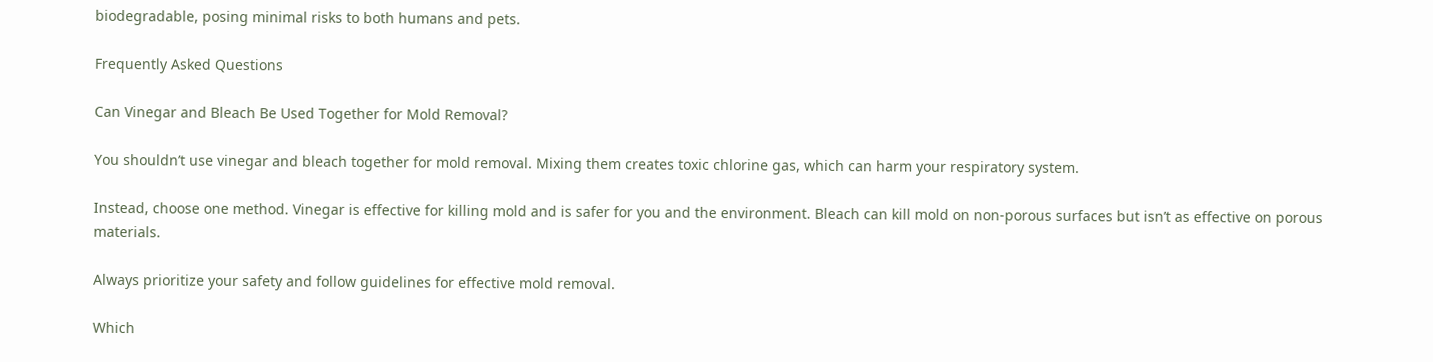biodegradable, posing minimal risks to both humans and pets.

Frequently Asked Questions

Can Vinegar and Bleach Be Used Together for Mold Removal?

You shouldn’t use vinegar and bleach together for mold removal. Mixing them creates toxic chlorine gas, which can harm your respiratory system.

Instead, choose one method. Vinegar is effective for killing mold and is safer for you and the environment. Bleach can kill mold on non-porous surfaces but isn’t as effective on porous materials.

Always prioritize your safety and follow guidelines for effective mold removal.

Which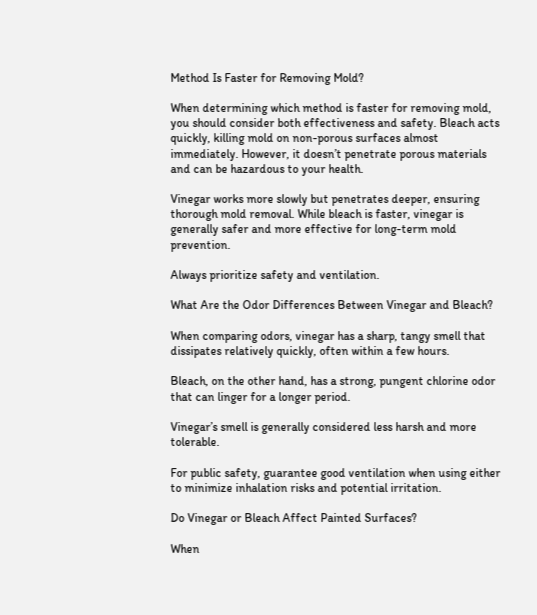Method Is Faster for Removing Mold?

When determining which method is faster for removing mold, you should consider both effectiveness and safety. Bleach acts quickly, killing mold on non-porous surfaces almost immediately. However, it doesn’t penetrate porous materials and can be hazardous to your health.

Vinegar works more slowly but penetrates deeper, ensuring thorough mold removal. While bleach is faster, vinegar is generally safer and more effective for long-term mold prevention.

Always prioritize safety and ventilation.

What Are the Odor Differences Between Vinegar and Bleach?

When comparing odors, vinegar has a sharp, tangy smell that dissipates relatively quickly, often within a few hours.

Bleach, on the other hand, has a strong, pungent chlorine odor that can linger for a longer period.

Vinegar’s smell is generally considered less harsh and more tolerable.

For public safety, guarantee good ventilation when using either to minimize inhalation risks and potential irritation.

Do Vinegar or Bleach Affect Painted Surfaces?

When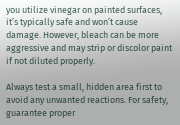you utilize vinegar on painted surfaces, it’s typically safe and won’t cause damage. However, bleach can be more aggressive and may strip or discolor paint if not diluted properly.

Always test a small, hidden area first to avoid any unwanted reactions. For safety, guarantee proper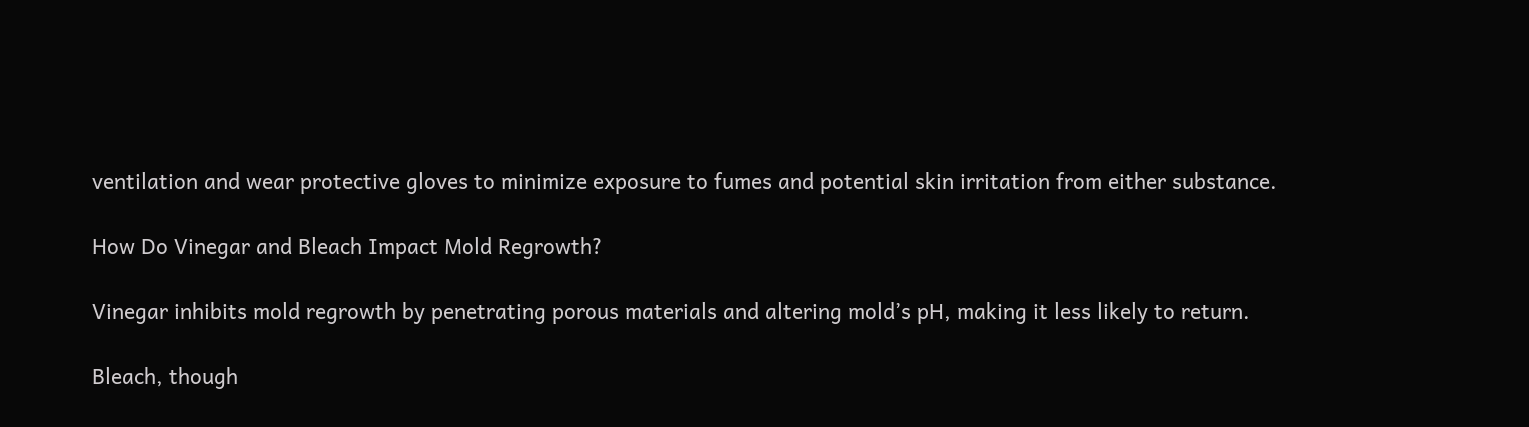ventilation and wear protective gloves to minimize exposure to fumes and potential skin irritation from either substance.

How Do Vinegar and Bleach Impact Mold Regrowth?

Vinegar inhibits mold regrowth by penetrating porous materials and altering mold’s pH, making it less likely to return.

Bleach, though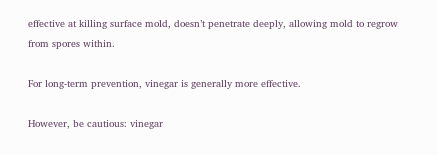effective at killing surface mold, doesn’t penetrate deeply, allowing mold to regrow from spores within.

For long-term prevention, vinegar is generally more effective.

However, be cautious: vinegar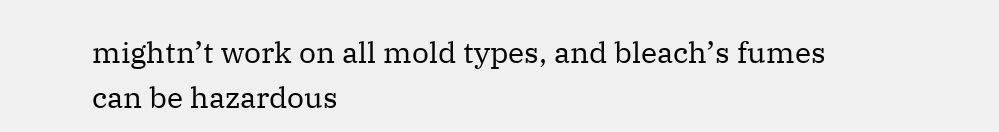mightn’t work on all mold types, and bleach’s fumes can be hazardous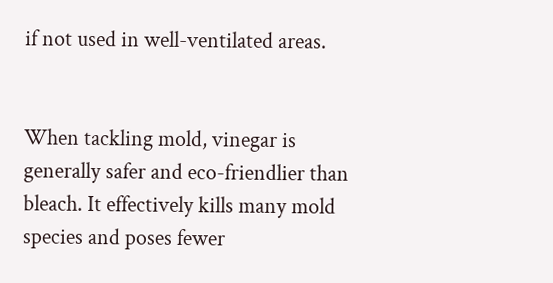if not used in well-ventilated areas.


When tackling mold, vinegar is generally safer and eco-friendlier than bleach. It effectively kills many mold species and poses fewer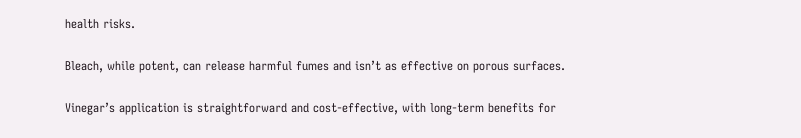health risks.

Bleach, while potent, can release harmful fumes and isn’t as effective on porous surfaces.

Vinegar’s application is straightforward and cost-effective, with long-term benefits for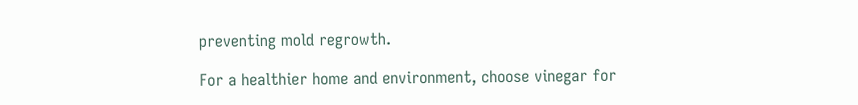preventing mold regrowth.

For a healthier home and environment, choose vinegar for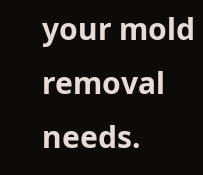your mold removal needs.